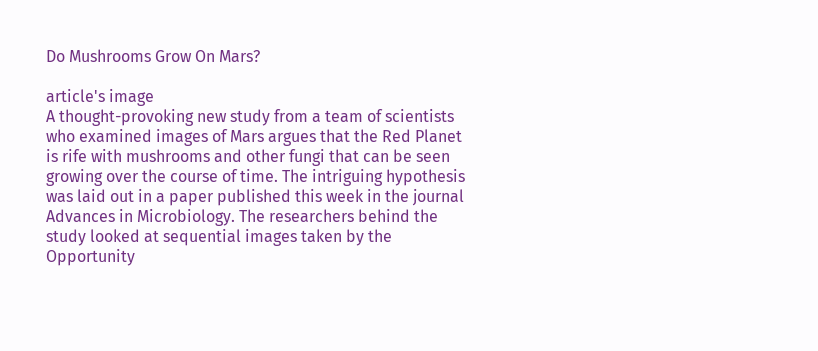Do Mushrooms Grow On Mars?

article's image
A thought-provoking new study from a team of scientists who examined images of Mars argues that the Red Planet is rife with mushrooms and other fungi that can be seen growing over the course of time. The intriguing hypothesis was laid out in a paper published this week in the journal Advances in Microbiology. The researchers behind the study looked at sequential images taken by the Opportunity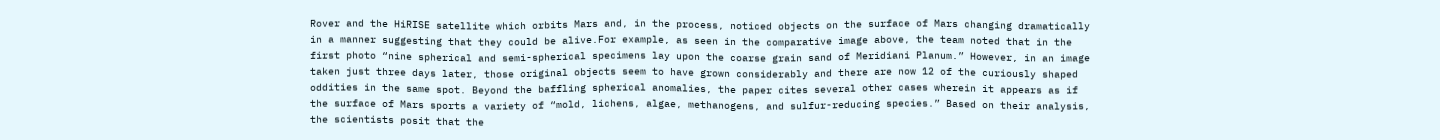Rover and the HiRISE satellite which orbits Mars and, in the process, noticed objects on the surface of Mars changing dramatically in a manner suggesting that they could be alive.For example, as seen in the comparative image above, the team noted that in the first photo “nine spherical and semi-spherical specimens lay upon the coarse grain sand of Meridiani Planum.” However, in an image taken just three days later, those original objects seem to have grown considerably and there are now 12 of the curiously shaped oddities in the same spot. Beyond the baffling spherical anomalies, the paper cites several other cases wherein it appears as if the surface of Mars sports a variety of “mold, lichens, algae, methanogens, and sulfur-reducing species.” Based on their analysis, the scientists posit that the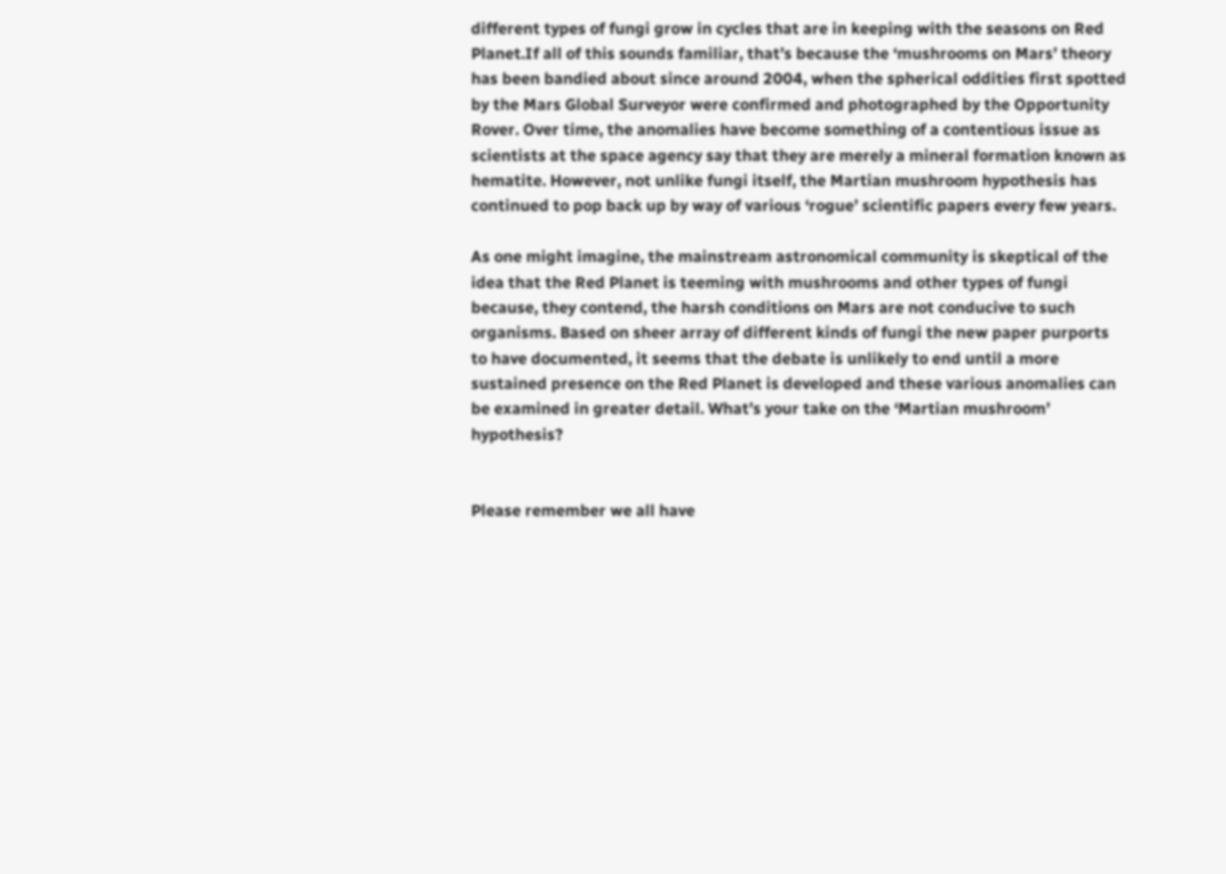different types of fungi grow in cycles that are in keeping with the seasons on Red Planet.If all of this sounds familiar, that’s because the ‘mushrooms on Mars’ theory has been bandied about since around 2004, when the spherical oddities first spotted by the Mars Global Surveyor were confirmed and photographed by the Opportunity Rover. Over time, the anomalies have become something of a contentious issue as scientists at the space agency say that they are merely a mineral formation known as hematite. However, not unlike fungi itself, the Martian mushroom hypothesis has continued to pop back up by way of various ‘rogue’ scientific papers every few years.

As one might imagine, the mainstream astronomical community is skeptical of the idea that the Red Planet is teeming with mushrooms and other types of fungi because, they contend, the harsh conditions on Mars are not conducive to such organisms. Based on sheer array of different kinds of fungi the new paper purports to have documented, it seems that the debate is unlikely to end until a more sustained presence on the Red Planet is developed and these various anomalies can be examined in greater detail. What’s your take on the ‘Martian mushroom’ hypothesis?


Please remember we all have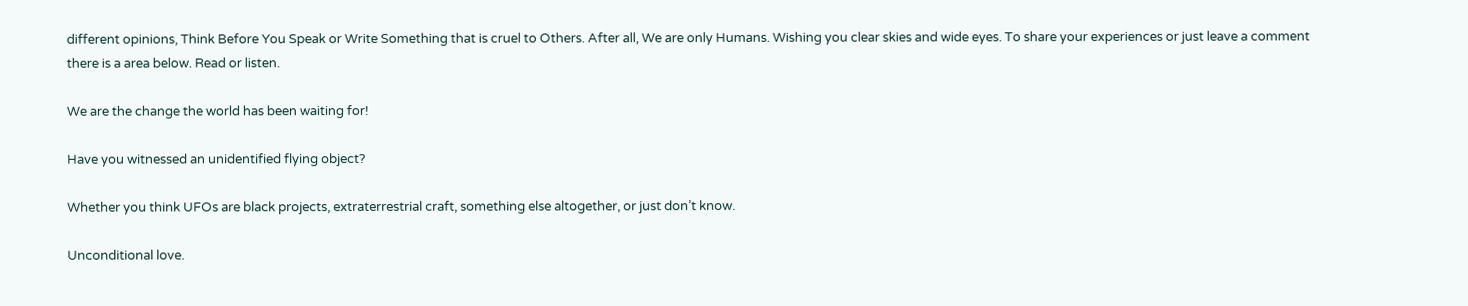different opinions, Think Before You Speak or Write Something that is cruel to Others. After all, We are only Humans. Wishing you clear skies and wide eyes. To share your experiences or just leave a comment there is a area below. Read or listen.

We are the change the world has been waiting for!

Have you witnessed an unidentified flying object?

Whether you think UFOs are black projects, extraterrestrial craft, something else altogether, or just don’t know.

Unconditional love.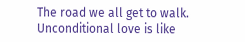The road we all get to walk. Unconditional love is like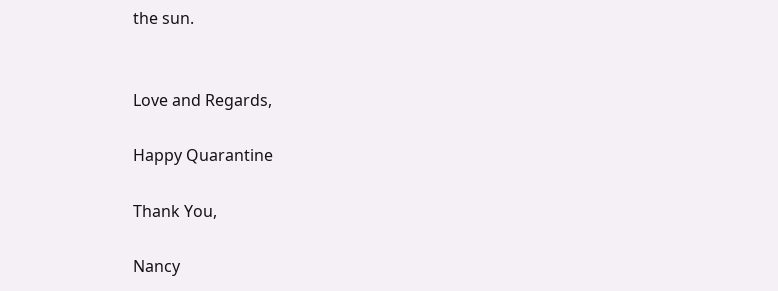the sun.


Love and Regards,

Happy Quarantine

Thank You,

Nancy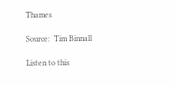Thames

Source:  Tim Binnall

Listen to this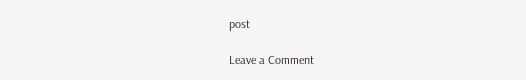post

Leave a Comment